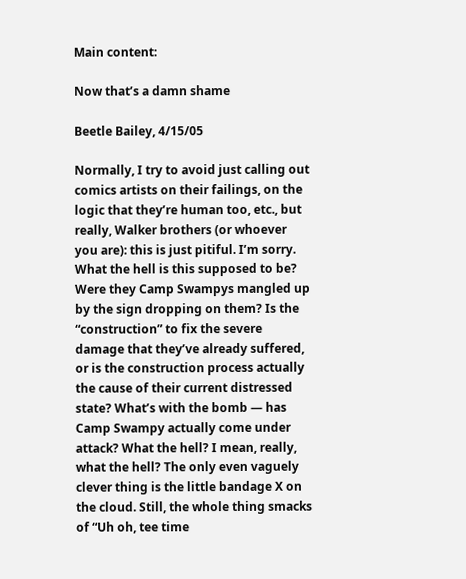Main content:

Now that’s a damn shame

Beetle Bailey, 4/15/05

Normally, I try to avoid just calling out comics artists on their failings, on the logic that they’re human too, etc., but really, Walker brothers (or whoever you are): this is just pitiful. I’m sorry. What the hell is this supposed to be? Were they Camp Swampys mangled up by the sign dropping on them? Is the “construction” to fix the severe damage that they’ve already suffered, or is the construction process actually the cause of their current distressed state? What’s with the bomb — has Camp Swampy actually come under attack? What the hell? I mean, really, what the hell? The only even vaguely clever thing is the little bandage X on the cloud. Still, the whole thing smacks of “Uh oh, tee time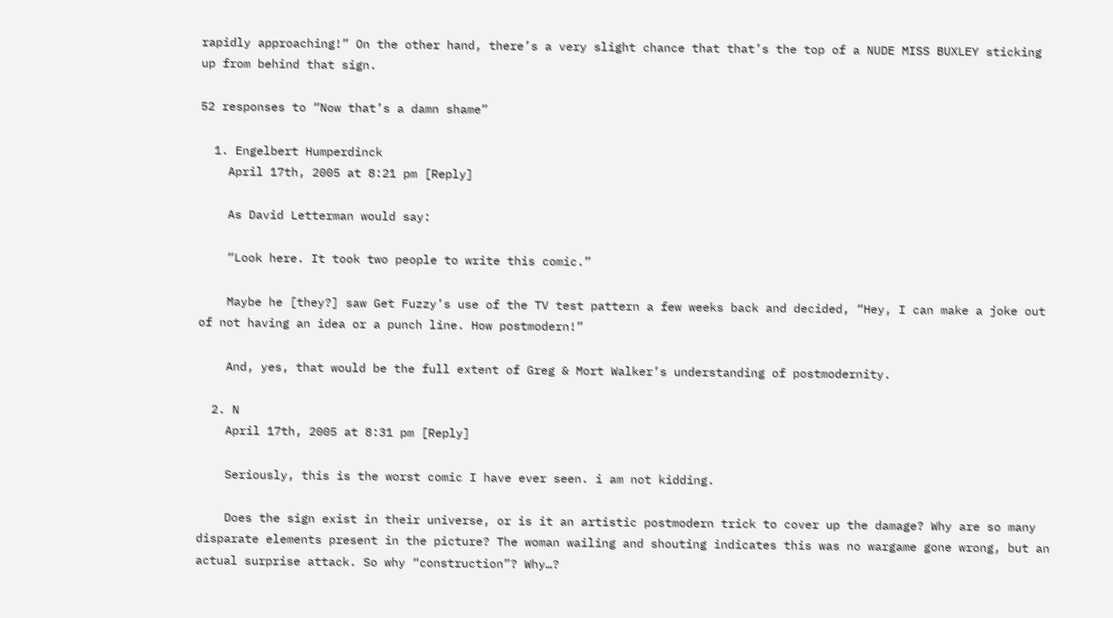rapidly approaching!” On the other hand, there’s a very slight chance that that’s the top of a NUDE MISS BUXLEY sticking up from behind that sign.

52 responses to “Now that’s a damn shame”

  1. Engelbert Humperdinck
    April 17th, 2005 at 8:21 pm [Reply]

    As David Letterman would say:

    “Look here. It took two people to write this comic.”

    Maybe he [they?] saw Get Fuzzy’s use of the TV test pattern a few weeks back and decided, “Hey, I can make a joke out of not having an idea or a punch line. How postmodern!”

    And, yes, that would be the full extent of Greg & Mort Walker’s understanding of postmodernity.

  2. N
    April 17th, 2005 at 8:31 pm [Reply]

    Seriously, this is the worst comic I have ever seen. i am not kidding.

    Does the sign exist in their universe, or is it an artistic postmodern trick to cover up the damage? Why are so many disparate elements present in the picture? The woman wailing and shouting indicates this was no wargame gone wrong, but an actual surprise attack. So why “construction”? Why…?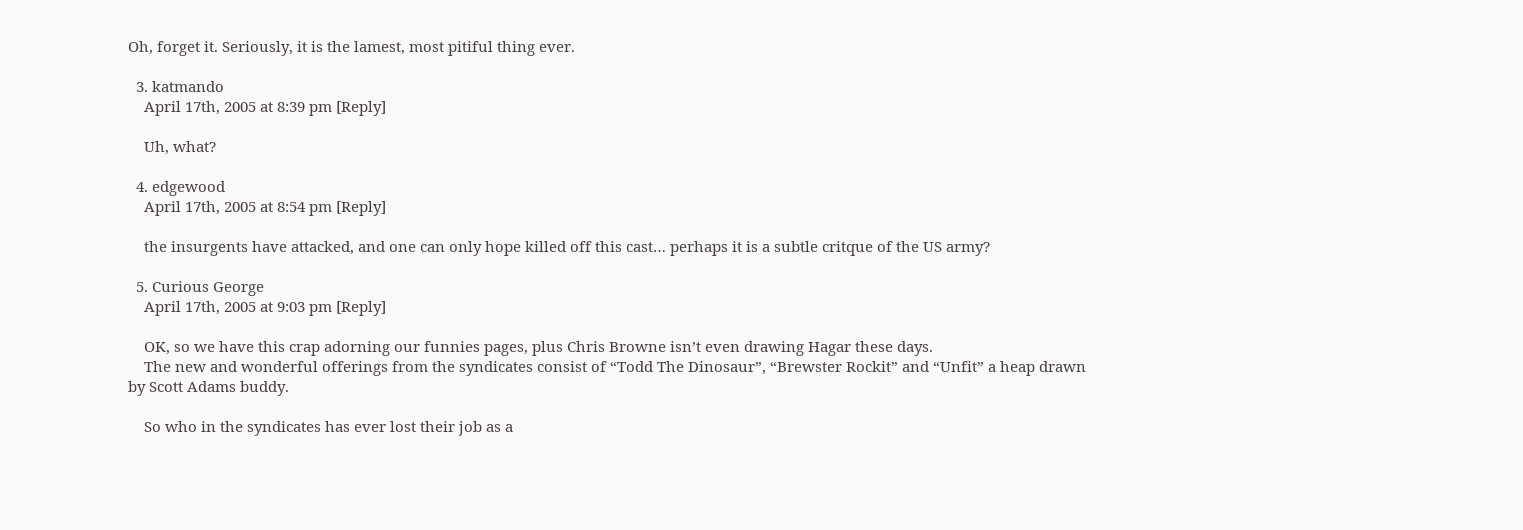Oh, forget it. Seriously, it is the lamest, most pitiful thing ever.

  3. katmando
    April 17th, 2005 at 8:39 pm [Reply]

    Uh, what?

  4. edgewood
    April 17th, 2005 at 8:54 pm [Reply]

    the insurgents have attacked, and one can only hope killed off this cast… perhaps it is a subtle critque of the US army?

  5. Curious George
    April 17th, 2005 at 9:03 pm [Reply]

    OK, so we have this crap adorning our funnies pages, plus Chris Browne isn’t even drawing Hagar these days.
    The new and wonderful offerings from the syndicates consist of “Todd The Dinosaur”, “Brewster Rockit” and “Unfit” a heap drawn by Scott Adams buddy.

    So who in the syndicates has ever lost their job as a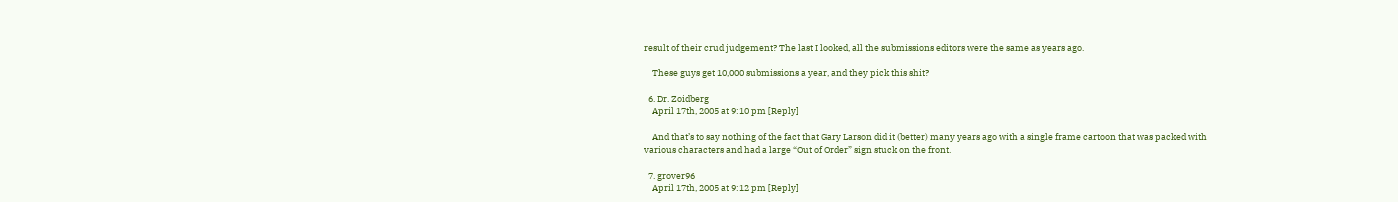result of their crud judgement? The last I looked, all the submissions editors were the same as years ago.

    These guys get 10,000 submissions a year, and they pick this shit?

  6. Dr. Zoidberg
    April 17th, 2005 at 9:10 pm [Reply]

    And that’s to say nothing of the fact that Gary Larson did it (better) many years ago with a single frame cartoon that was packed with various characters and had a large “Out of Order” sign stuck on the front.

  7. grover96
    April 17th, 2005 at 9:12 pm [Reply]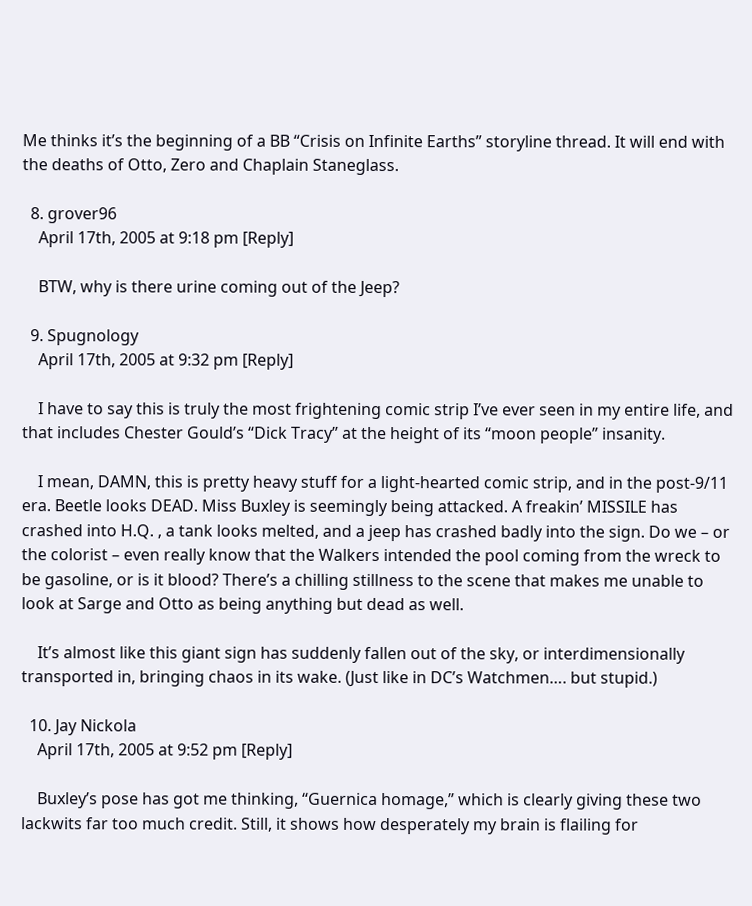Me thinks it’s the beginning of a BB “Crisis on Infinite Earths” storyline thread. It will end with the deaths of Otto, Zero and Chaplain Staneglass.

  8. grover96
    April 17th, 2005 at 9:18 pm [Reply]

    BTW, why is there urine coming out of the Jeep?

  9. Spugnology
    April 17th, 2005 at 9:32 pm [Reply]

    I have to say this is truly the most frightening comic strip I’ve ever seen in my entire life, and that includes Chester Gould’s “Dick Tracy” at the height of its “moon people” insanity.

    I mean, DAMN, this is pretty heavy stuff for a light-hearted comic strip, and in the post-9/11 era. Beetle looks DEAD. Miss Buxley is seemingly being attacked. A freakin’ MISSILE has crashed into H.Q. , a tank looks melted, and a jeep has crashed badly into the sign. Do we – or the colorist – even really know that the Walkers intended the pool coming from the wreck to be gasoline, or is it blood? There’s a chilling stillness to the scene that makes me unable to look at Sarge and Otto as being anything but dead as well.

    It’s almost like this giant sign has suddenly fallen out of the sky, or interdimensionally transported in, bringing chaos in its wake. (Just like in DC’s Watchmen…. but stupid.)

  10. Jay Nickola
    April 17th, 2005 at 9:52 pm [Reply]

    Buxley’s pose has got me thinking, “Guernica homage,” which is clearly giving these two lackwits far too much credit. Still, it shows how desperately my brain is flailing for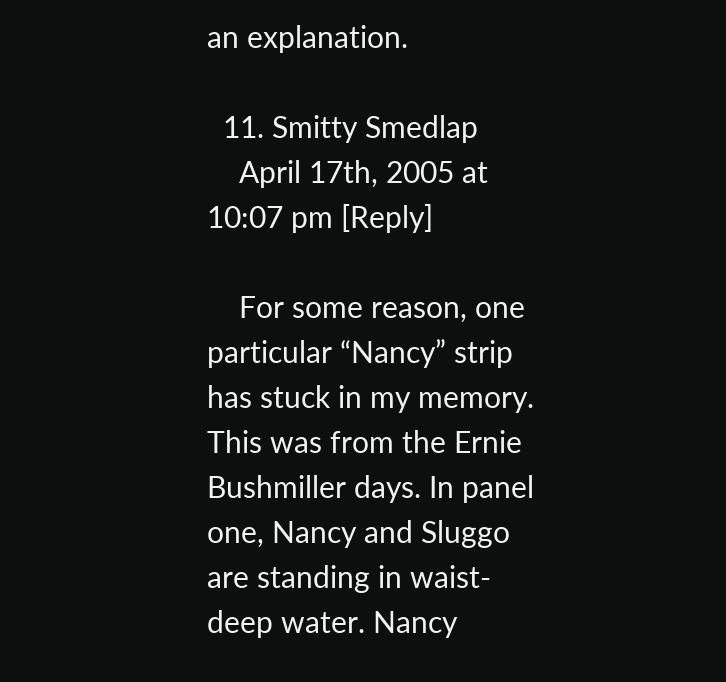an explanation.

  11. Smitty Smedlap
    April 17th, 2005 at 10:07 pm [Reply]

    For some reason, one particular “Nancy” strip has stuck in my memory. This was from the Ernie Bushmiller days. In panel one, Nancy and Sluggo are standing in waist-deep water. Nancy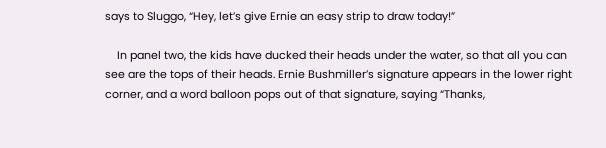says to Sluggo, “Hey, let’s give Ernie an easy strip to draw today!”

    In panel two, the kids have ducked their heads under the water, so that all you can see are the tops of their heads. Ernie Bushmiller’s signature appears in the lower right corner, and a word balloon pops out of that signature, saying “Thanks,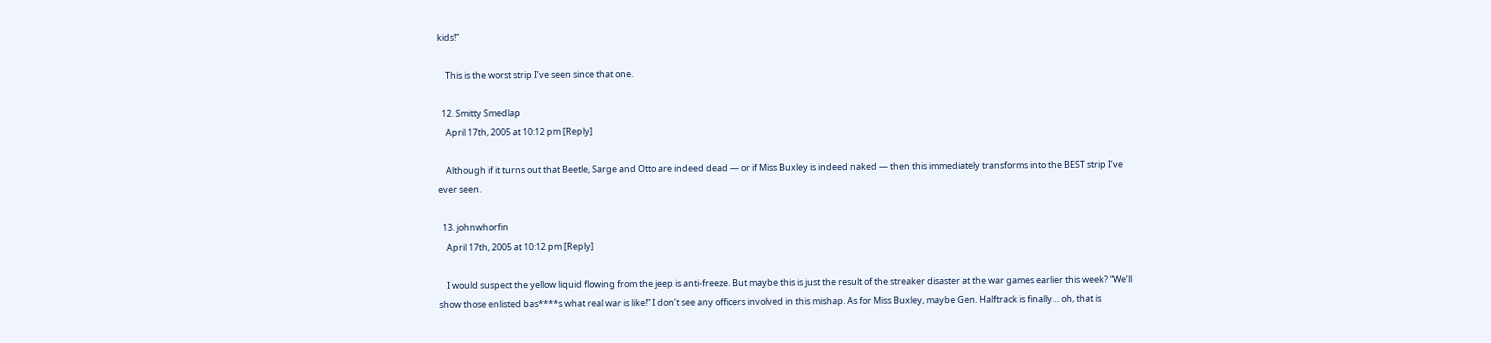kids!”

    This is the worst strip I’ve seen since that one.

  12. Smitty Smedlap
    April 17th, 2005 at 10:12 pm [Reply]

    Although if it turns out that Beetle, Sarge and Otto are indeed dead — or if Miss Buxley is indeed naked — then this immediately transforms into the BEST strip I’ve ever seen.

  13. johnwhorfin
    April 17th, 2005 at 10:12 pm [Reply]

    I would suspect the yellow liquid flowing from the jeep is anti-freeze. But maybe this is just the result of the streaker disaster at the war games earlier this week? “We’ll show those enlisted bas****s what real war is like!” I don’t see any officers involved in this mishap. As for Miss Buxley, maybe Gen. Halftrack is finally… oh, that is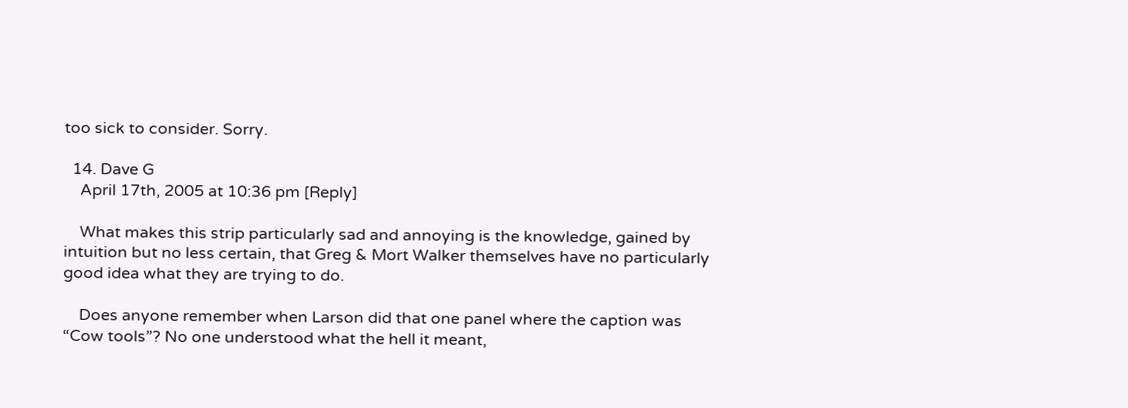too sick to consider. Sorry.

  14. Dave G
    April 17th, 2005 at 10:36 pm [Reply]

    What makes this strip particularly sad and annoying is the knowledge, gained by intuition but no less certain, that Greg & Mort Walker themselves have no particularly good idea what they are trying to do.

    Does anyone remember when Larson did that one panel where the caption was “Cow tools”? No one understood what the hell it meant,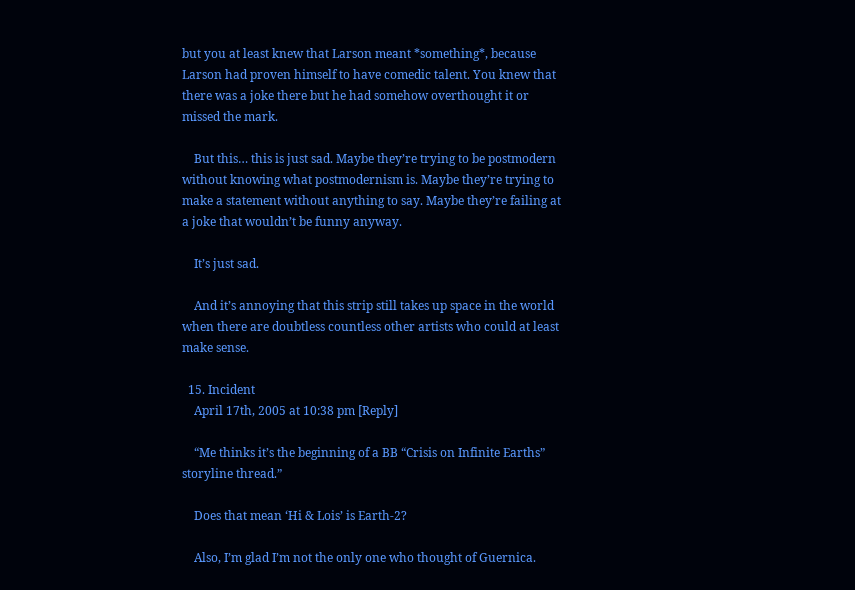but you at least knew that Larson meant *something*, because Larson had proven himself to have comedic talent. You knew that there was a joke there but he had somehow overthought it or missed the mark.

    But this… this is just sad. Maybe they’re trying to be postmodern without knowing what postmodernism is. Maybe they’re trying to make a statement without anything to say. Maybe they’re failing at a joke that wouldn’t be funny anyway.

    It’s just sad.

    And it’s annoying that this strip still takes up space in the world when there are doubtless countless other artists who could at least make sense.

  15. Incident
    April 17th, 2005 at 10:38 pm [Reply]

    “Me thinks it’s the beginning of a BB “Crisis on Infinite Earths” storyline thread.”

    Does that mean ‘Hi & Lois’ is Earth-2?

    Also, I’m glad I’m not the only one who thought of Guernica.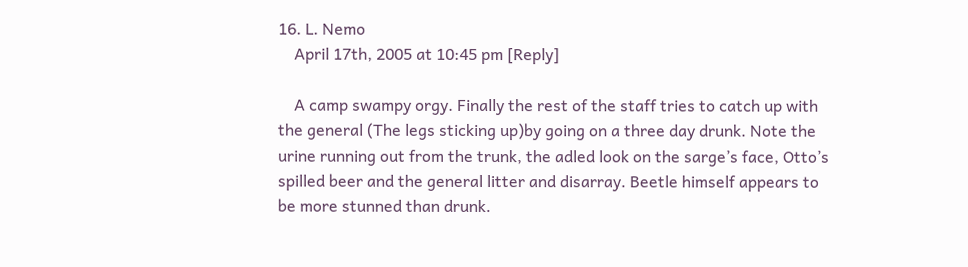16. L. Nemo
    April 17th, 2005 at 10:45 pm [Reply]

    A camp swampy orgy. Finally the rest of the staff tries to catch up with the general (The legs sticking up)by going on a three day drunk. Note the urine running out from the trunk, the adled look on the sarge’s face, Otto’s spilled beer and the general litter and disarray. Beetle himself appears to be more stunned than drunk.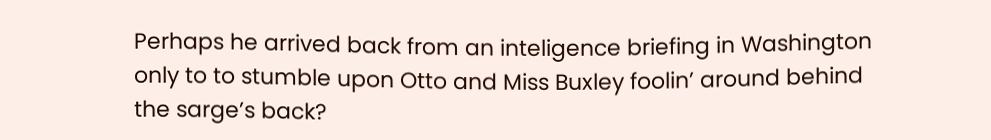Perhaps he arrived back from an inteligence briefing in Washington only to to stumble upon Otto and Miss Buxley foolin’ around behind the sarge’s back?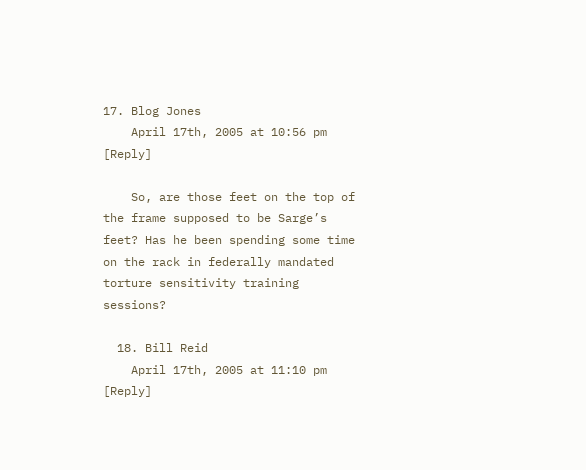17. Blog Jones
    April 17th, 2005 at 10:56 pm [Reply]

    So, are those feet on the top of the frame supposed to be Sarge’s feet? Has he been spending some time on the rack in federally mandated torture sensitivity training sessions?

  18. Bill Reid
    April 17th, 2005 at 11:10 pm [Reply]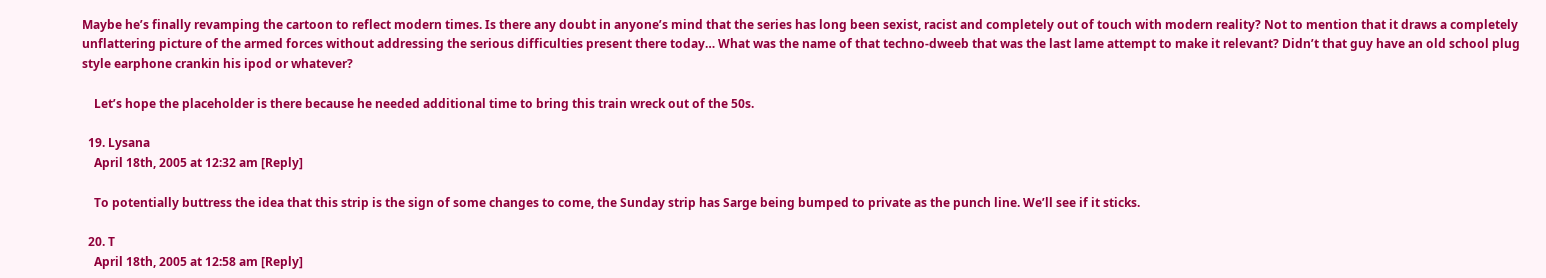Maybe he’s finally revamping the cartoon to reflect modern times. Is there any doubt in anyone’s mind that the series has long been sexist, racist and completely out of touch with modern reality? Not to mention that it draws a completely unflattering picture of the armed forces without addressing the serious difficulties present there today… What was the name of that techno-dweeb that was the last lame attempt to make it relevant? Didn’t that guy have an old school plug style earphone crankin his ipod or whatever?

    Let’s hope the placeholder is there because he needed additional time to bring this train wreck out of the 50s.

  19. Lysana
    April 18th, 2005 at 12:32 am [Reply]

    To potentially buttress the idea that this strip is the sign of some changes to come, the Sunday strip has Sarge being bumped to private as the punch line. We’ll see if it sticks.

  20. T
    April 18th, 2005 at 12:58 am [Reply]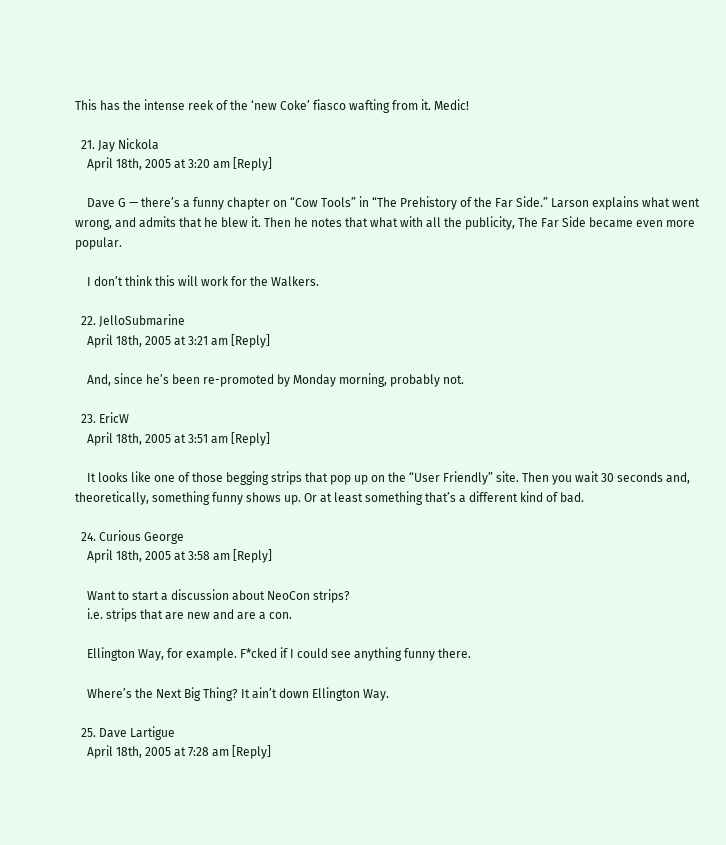This has the intense reek of the ‘new Coke’ fiasco wafting from it. Medic!

  21. Jay Nickola
    April 18th, 2005 at 3:20 am [Reply]

    Dave G — there’s a funny chapter on “Cow Tools” in “The Prehistory of the Far Side.” Larson explains what went wrong, and admits that he blew it. Then he notes that what with all the publicity, The Far Side became even more popular.

    I don’t think this will work for the Walkers.

  22. JelloSubmarine
    April 18th, 2005 at 3:21 am [Reply]

    And, since he’s been re-promoted by Monday morning, probably not.

  23. EricW
    April 18th, 2005 at 3:51 am [Reply]

    It looks like one of those begging strips that pop up on the “User Friendly” site. Then you wait 30 seconds and, theoretically, something funny shows up. Or at least something that’s a different kind of bad.

  24. Curious George
    April 18th, 2005 at 3:58 am [Reply]

    Want to start a discussion about NeoCon strips?
    i.e. strips that are new and are a con.

    Ellington Way, for example. F*cked if I could see anything funny there.

    Where’s the Next Big Thing? It ain’t down Ellington Way.

  25. Dave Lartigue
    April 18th, 2005 at 7:28 am [Reply]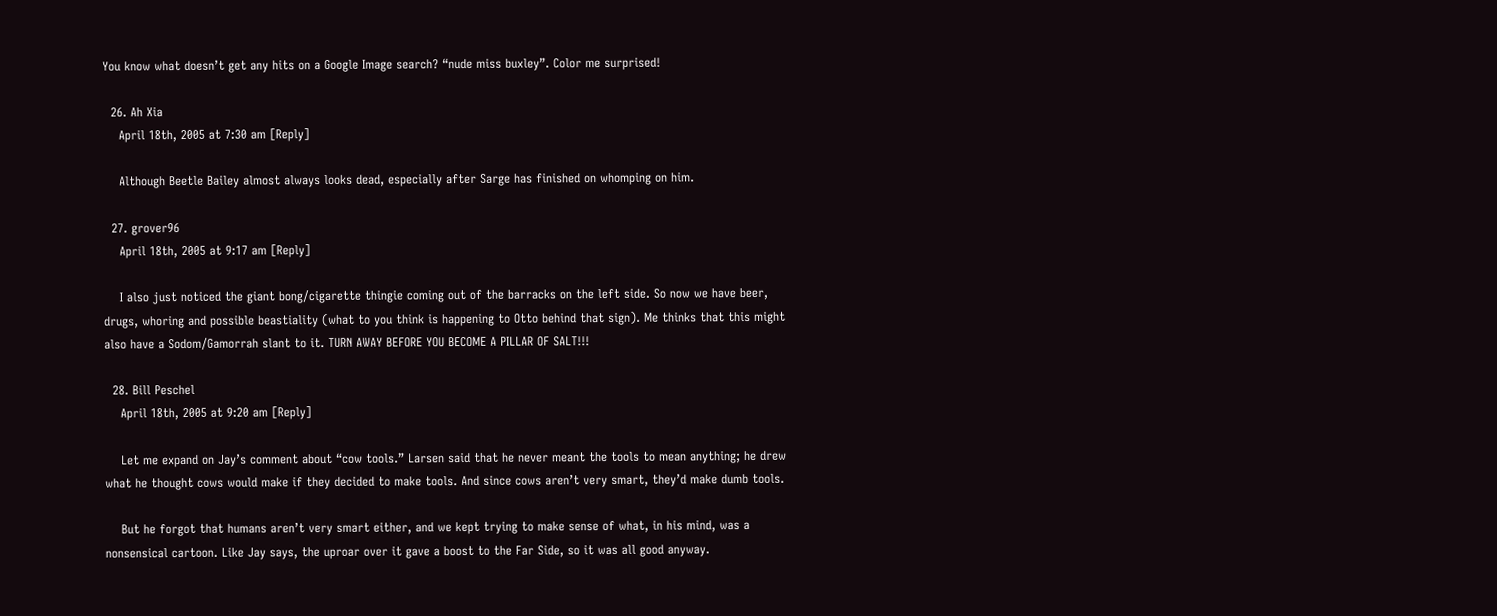You know what doesn’t get any hits on a Google Image search? “nude miss buxley”. Color me surprised!

  26. Ah Xia
    April 18th, 2005 at 7:30 am [Reply]

    Although Beetle Bailey almost always looks dead, especially after Sarge has finished on whomping on him.

  27. grover96
    April 18th, 2005 at 9:17 am [Reply]

    I also just noticed the giant bong/cigarette thingie coming out of the barracks on the left side. So now we have beer, drugs, whoring and possible beastiality (what to you think is happening to Otto behind that sign). Me thinks that this might also have a Sodom/Gamorrah slant to it. TURN AWAY BEFORE YOU BECOME A PILLAR OF SALT!!!

  28. Bill Peschel
    April 18th, 2005 at 9:20 am [Reply]

    Let me expand on Jay’s comment about “cow tools.” Larsen said that he never meant the tools to mean anything; he drew what he thought cows would make if they decided to make tools. And since cows aren’t very smart, they’d make dumb tools.

    But he forgot that humans aren’t very smart either, and we kept trying to make sense of what, in his mind, was a nonsensical cartoon. Like Jay says, the uproar over it gave a boost to the Far Side, so it was all good anyway.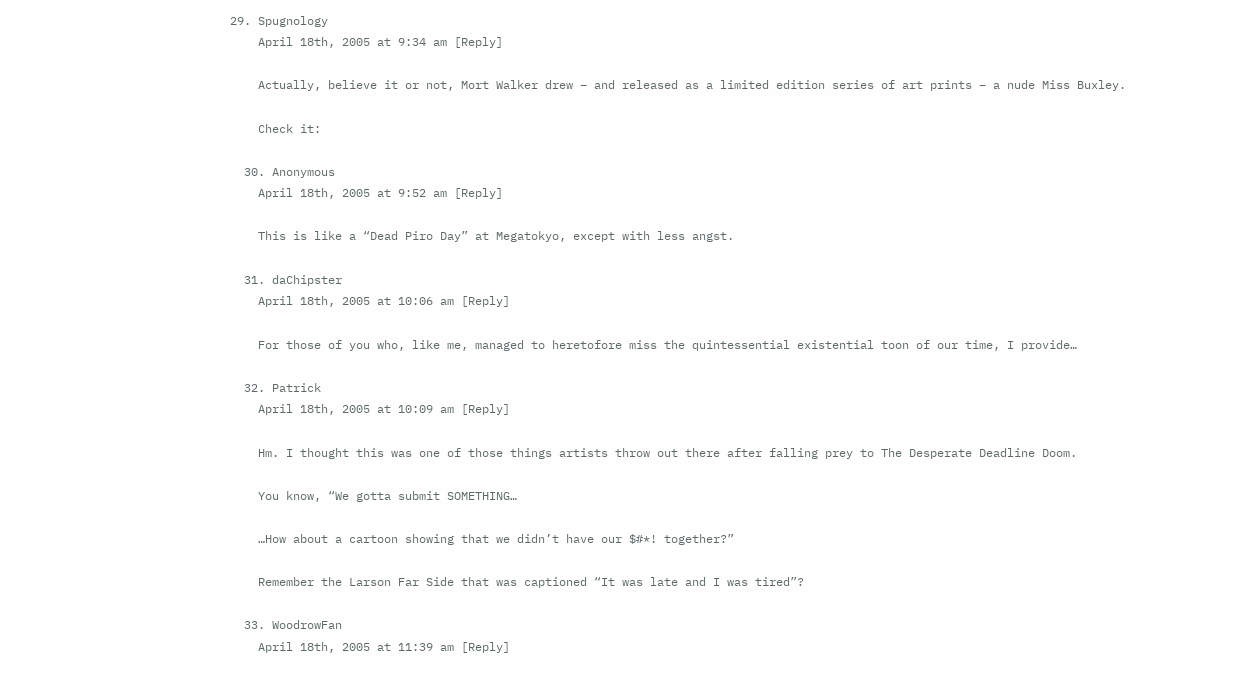29. Spugnology
    April 18th, 2005 at 9:34 am [Reply]

    Actually, believe it or not, Mort Walker drew – and released as a limited edition series of art prints – a nude Miss Buxley.

    Check it:

  30. Anonymous
    April 18th, 2005 at 9:52 am [Reply]

    This is like a “Dead Piro Day” at Megatokyo, except with less angst.

  31. daChipster
    April 18th, 2005 at 10:06 am [Reply]

    For those of you who, like me, managed to heretofore miss the quintessential existential toon of our time, I provide…

  32. Patrick
    April 18th, 2005 at 10:09 am [Reply]

    Hm. I thought this was one of those things artists throw out there after falling prey to The Desperate Deadline Doom.

    You know, “We gotta submit SOMETHING…

    …How about a cartoon showing that we didn’t have our $#*! together?”

    Remember the Larson Far Side that was captioned “It was late and I was tired”?

  33. WoodrowFan
    April 18th, 2005 at 11:39 am [Reply]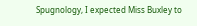Spugnology, I expected Miss Buxley to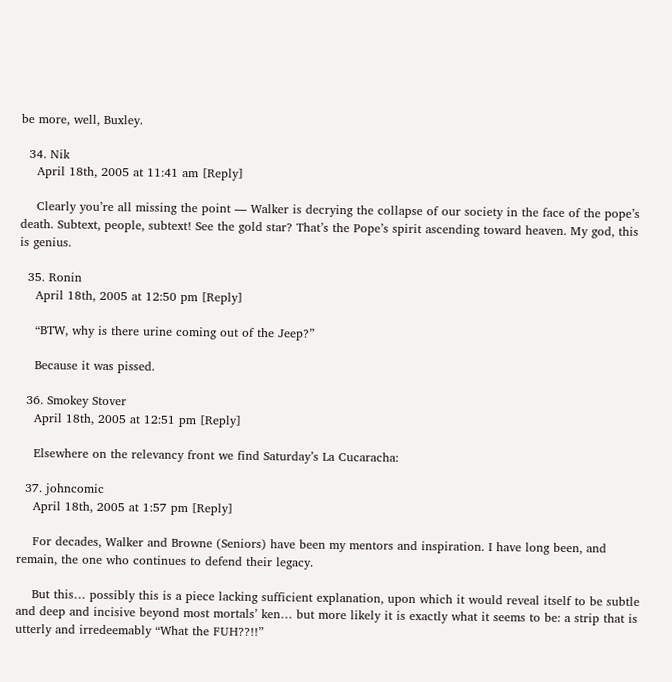be more, well, Buxley.

  34. Nik
    April 18th, 2005 at 11:41 am [Reply]

    Clearly you’re all missing the point — Walker is decrying the collapse of our society in the face of the pope’s death. Subtext, people, subtext! See the gold star? That’s the Pope’s spirit ascending toward heaven. My god, this is genius.

  35. Ronin
    April 18th, 2005 at 12:50 pm [Reply]

    “BTW, why is there urine coming out of the Jeep?”

    Because it was pissed.

  36. Smokey Stover
    April 18th, 2005 at 12:51 pm [Reply]

    Elsewhere on the relevancy front we find Saturday’s La Cucaracha:

  37. johncomic
    April 18th, 2005 at 1:57 pm [Reply]

    For decades, Walker and Browne (Seniors) have been my mentors and inspiration. I have long been, and remain, the one who continues to defend their legacy.

    But this… possibly this is a piece lacking sufficient explanation, upon which it would reveal itself to be subtle and deep and incisive beyond most mortals’ ken… but more likely it is exactly what it seems to be: a strip that is utterly and irredeemably “What the FUH??!!”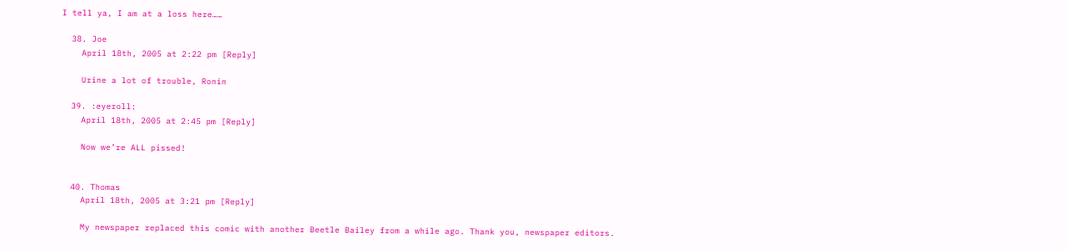I tell ya, I am at a loss here……

  38. Joe
    April 18th, 2005 at 2:22 pm [Reply]

    Urine a lot of trouble, Ronin

  39. :eyeroll:
    April 18th, 2005 at 2:45 pm [Reply]

    Now we’re ALL pissed!


  40. Thomas
    April 18th, 2005 at 3:21 pm [Reply]

    My newspaper replaced this comic with another Beetle Bailey from a while ago. Thank you, newspaper editors.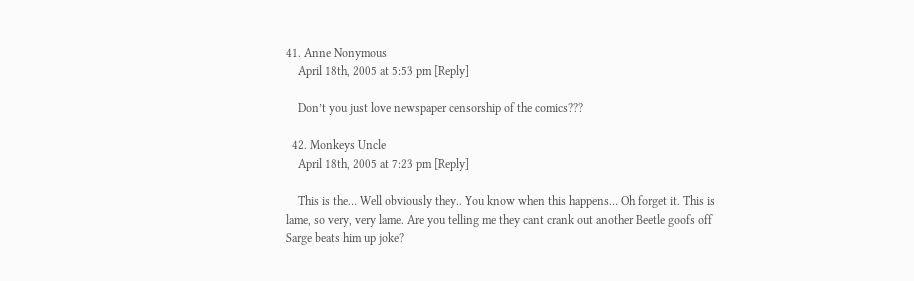41. Anne Nonymous
    April 18th, 2005 at 5:53 pm [Reply]

    Don’t you just love newspaper censorship of the comics???

  42. Monkeys Uncle
    April 18th, 2005 at 7:23 pm [Reply]

    This is the… Well obviously they.. You know when this happens… Oh forget it. This is lame, so very, very lame. Are you telling me they cant crank out another Beetle goofs off Sarge beats him up joke?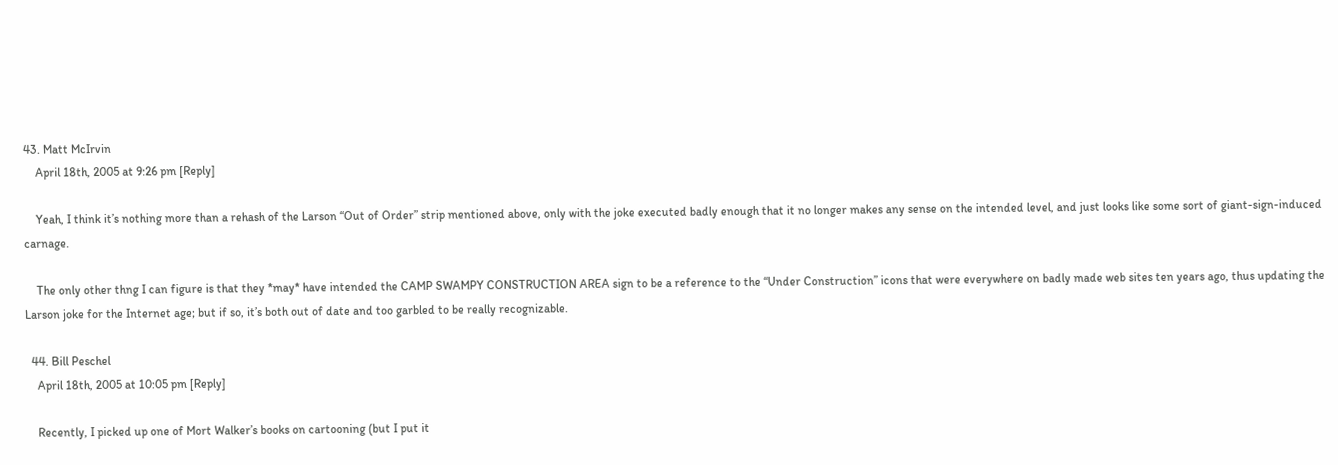43. Matt McIrvin
    April 18th, 2005 at 9:26 pm [Reply]

    Yeah, I think it’s nothing more than a rehash of the Larson “Out of Order” strip mentioned above, only with the joke executed badly enough that it no longer makes any sense on the intended level, and just looks like some sort of giant-sign-induced carnage.

    The only other thng I can figure is that they *may* have intended the CAMP SWAMPY CONSTRUCTION AREA sign to be a reference to the “Under Construction” icons that were everywhere on badly made web sites ten years ago, thus updating the Larson joke for the Internet age; but if so, it’s both out of date and too garbled to be really recognizable.

  44. Bill Peschel
    April 18th, 2005 at 10:05 pm [Reply]

    Recently, I picked up one of Mort Walker’s books on cartooning (but I put it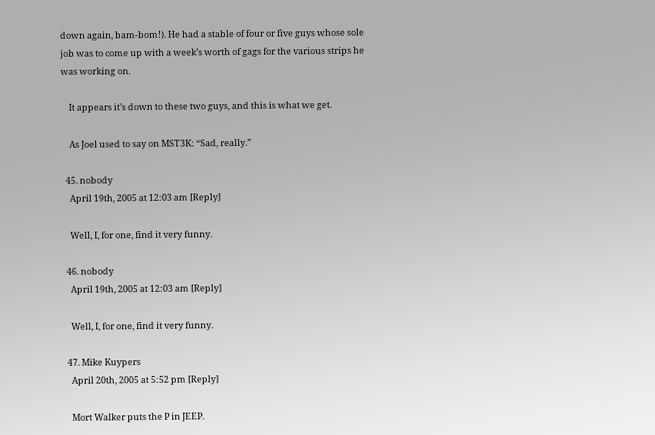down again, bam-bom!). He had a stable of four or five guys whose sole job was to come up with a week’s worth of gags for the various strips he was working on.

    It appears it’s down to these two guys, and this is what we get.

    As Joel used to say on MST3K: “Sad, really.”

  45. nobody
    April 19th, 2005 at 12:03 am [Reply]

    Well, I, for one, find it very funny.

  46. nobody
    April 19th, 2005 at 12:03 am [Reply]

    Well, I, for one, find it very funny.

  47. Mike Kuypers
    April 20th, 2005 at 5:52 pm [Reply]

    Mort Walker puts the P in JEEP.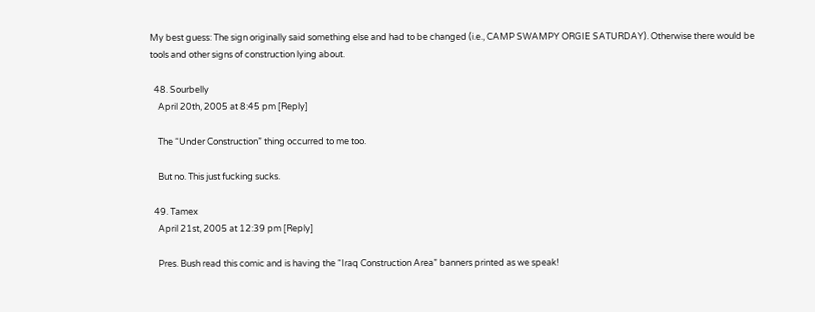My best guess: The sign originally said something else and had to be changed (i.e., CAMP SWAMPY ORGIE SATURDAY). Otherwise there would be tools and other signs of construction lying about.

  48. Sourbelly
    April 20th, 2005 at 8:45 pm [Reply]

    The “Under Construction” thing occurred to me too.

    But no. This just fucking sucks.

  49. Tamex
    April 21st, 2005 at 12:39 pm [Reply]

    Pres. Bush read this comic and is having the “Iraq Construction Area” banners printed as we speak!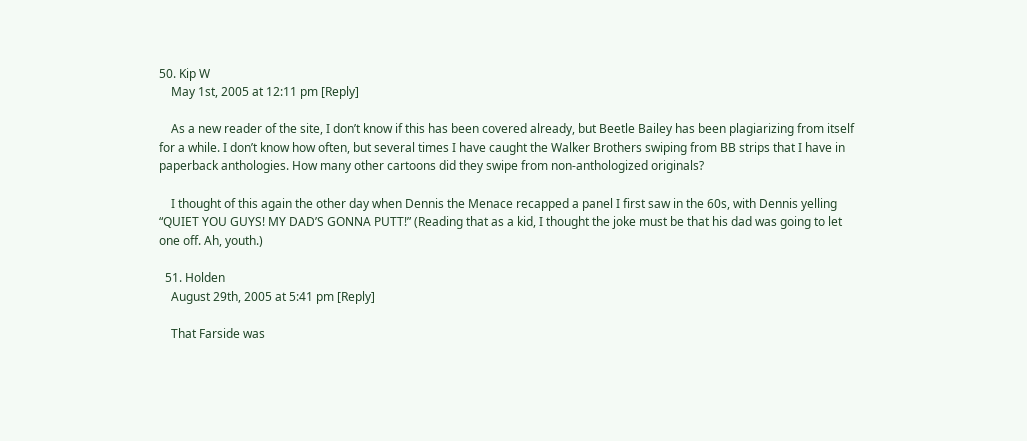50. Kip W
    May 1st, 2005 at 12:11 pm [Reply]

    As a new reader of the site, I don’t know if this has been covered already, but Beetle Bailey has been plagiarizing from itself for a while. I don’t know how often, but several times I have caught the Walker Brothers swiping from BB strips that I have in paperback anthologies. How many other cartoons did they swipe from non-anthologized originals?

    I thought of this again the other day when Dennis the Menace recapped a panel I first saw in the 60s, with Dennis yelling “QUIET YOU GUYS! MY DAD’S GONNA PUTT!” (Reading that as a kid, I thought the joke must be that his dad was going to let one off. Ah, youth.)

  51. Holden
    August 29th, 2005 at 5:41 pm [Reply]

    That Farside was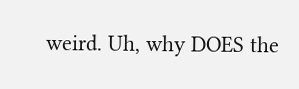weird. Uh, why DOES the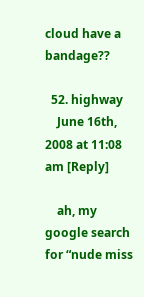cloud have a bandage??

  52. highway
    June 16th, 2008 at 11:08 am [Reply]

    ah, my google search for “nude miss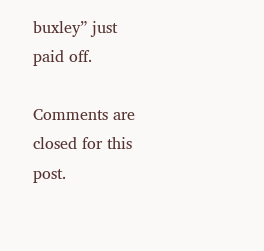buxley” just paid off.

Comments are closed for this post.